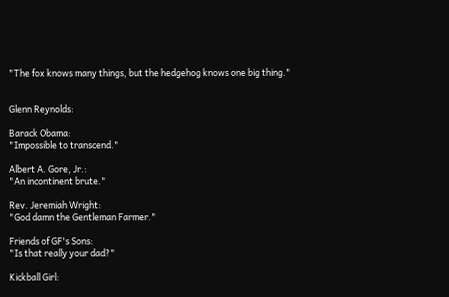"The fox knows many things, but the hedgehog knows one big thing."


Glenn Reynolds:

Barack Obama:
"Impossible to transcend."

Albert A. Gore, Jr.:
"An incontinent brute."

Rev. Jeremiah Wright:
"God damn the Gentleman Farmer."

Friends of GF's Sons:
"Is that really your dad?"

Kickball Girl: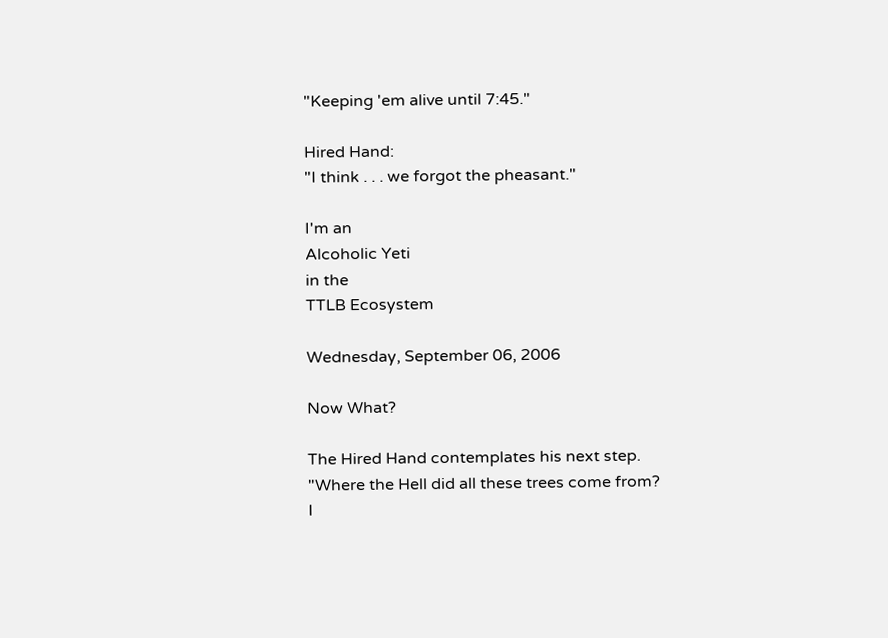"Keeping 'em alive until 7:45."

Hired Hand:
"I think . . . we forgot the pheasant."

I'm an
Alcoholic Yeti
in the
TTLB Ecosystem

Wednesday, September 06, 2006

Now What?

The Hired Hand contemplates his next step.
"Where the Hell did all these trees come from?
I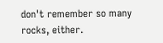don't remember so many rocks, either.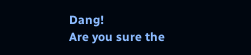Dang!
Are you sure the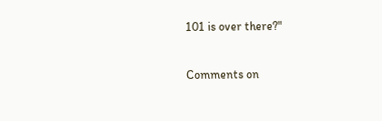101 is over there?"

Comments on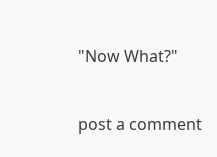"Now What?"


post a comment